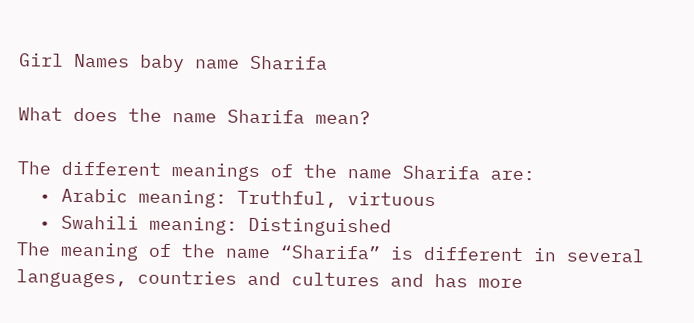Girl Names baby name Sharifa

What does the name Sharifa mean?

The different meanings of the name Sharifa are:
  • Arabic meaning: Truthful, virtuous
  • Swahili meaning: Distinguished
The meaning of the name “Sharifa” is different in several languages, countries and cultures and has more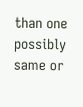than one possibly same or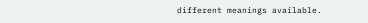different meanings available.